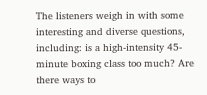The listeners weigh in with some interesting and diverse questions, including: is a high-intensity 45-minute boxing class too much? Are there ways to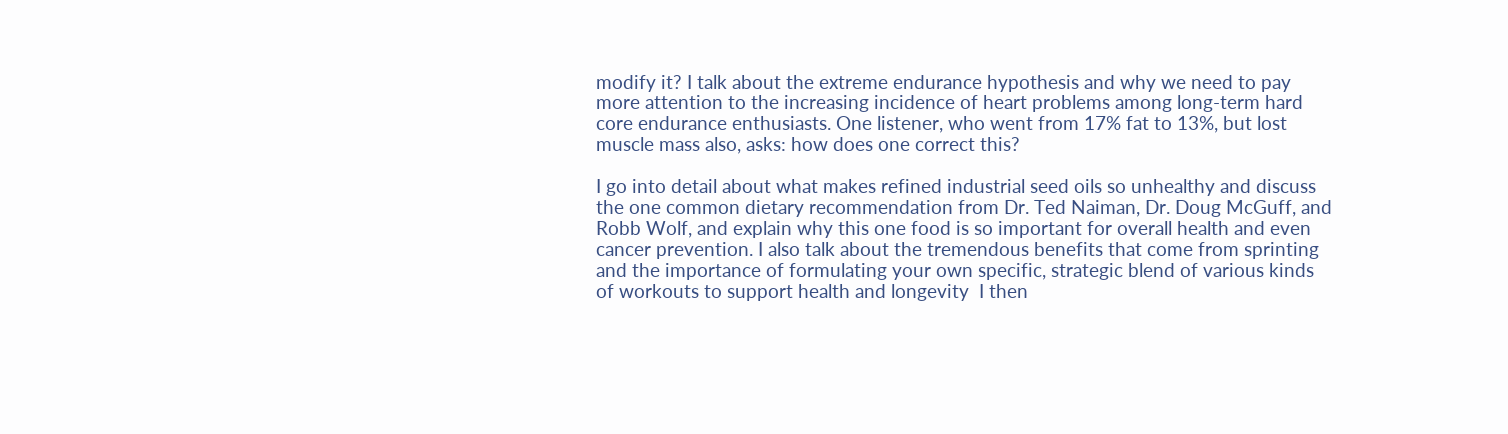modify it? I talk about the extreme endurance hypothesis and why we need to pay more attention to the increasing incidence of heart problems among long-term hard core endurance enthusiasts. One listener, who went from 17% fat to 13%, but lost muscle mass also, asks: how does one correct this?

I go into detail about what makes refined industrial seed oils so unhealthy and discuss the one common dietary recommendation from Dr. Ted Naiman, Dr. Doug McGuff, and Robb Wolf, and explain why this one food is so important for overall health and even cancer prevention. I also talk about the tremendous benefits that come from sprinting and the importance of formulating your own specific, strategic blend of various kinds of workouts to support health and longevity  I then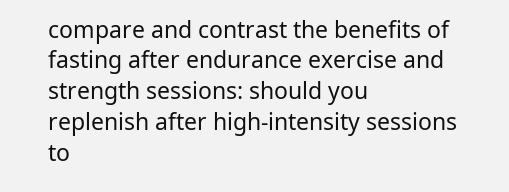compare and contrast the benefits of fasting after endurance exercise and strength sessions: should you replenish after high-intensity sessions to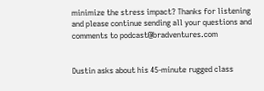minimize the stress impact? Thanks for listening and please continue sending all your questions and comments to podcast@bradventures.com


Dustin asks about his 45-minute rugged class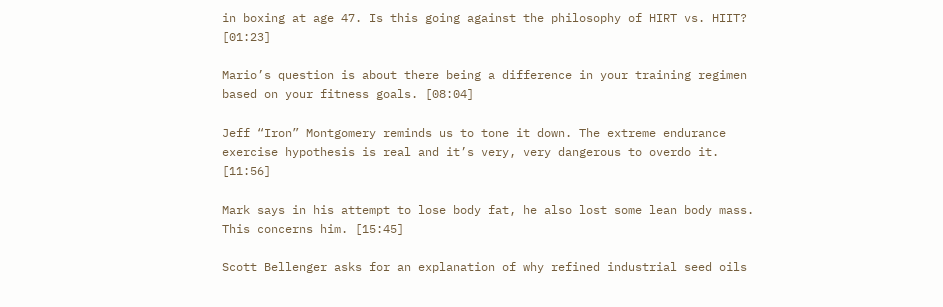in boxing at age 47. Is this going against the philosophy of HIRT vs. HIIT? [01:23]

Mario’s question is about there being a difference in your training regimen based on your fitness goals. [08:04]

Jeff “Iron” Montgomery reminds us to tone it down. The extreme endurance exercise hypothesis is real and it’s very, very dangerous to overdo it. [11:56]

Mark says in his attempt to lose body fat, he also lost some lean body mass. This concerns him. [15:45]

Scott Bellenger asks for an explanation of why refined industrial seed oils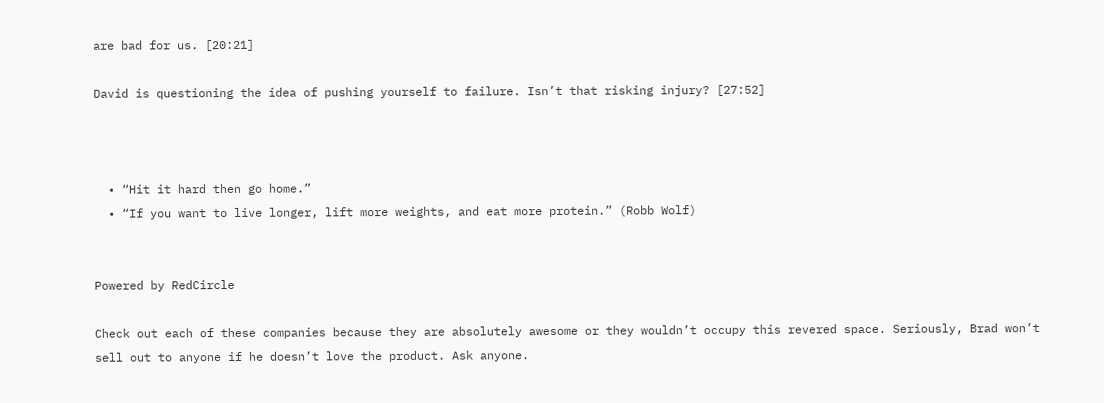are bad for us. [20:21]

David is questioning the idea of pushing yourself to failure. Isn’t that risking injury? [27:52]



  • “Hit it hard then go home.”
  • “If you want to live longer, lift more weights, and eat more protein.” (Robb Wolf)


Powered by RedCircle

Check out each of these companies because they are absolutely awesome or they wouldn’t occupy this revered space. Seriously, Brad won’t sell out to anyone if he doesn’t love the product. Ask anyone.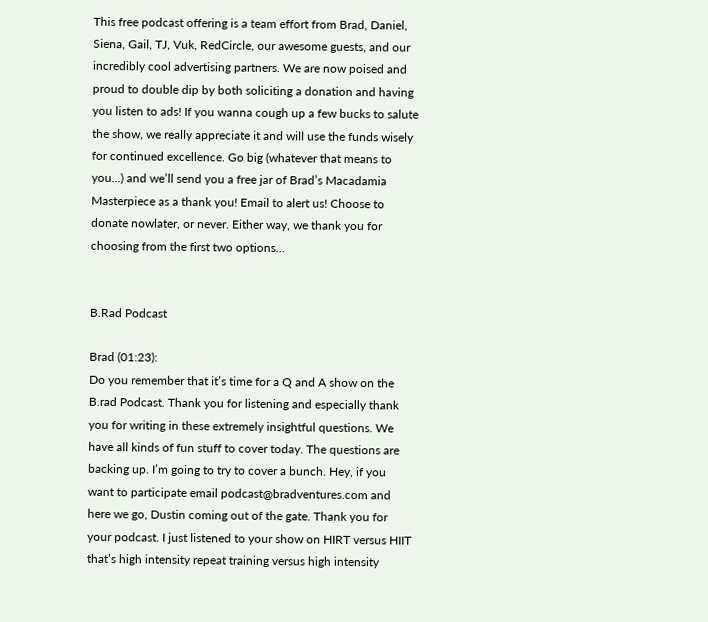This free podcast offering is a team effort from Brad, Daniel, Siena, Gail, TJ, Vuk, RedCircle, our awesome guests, and our incredibly cool advertising partners. We are now poised and proud to double dip by both soliciting a donation and having you listen to ads! If you wanna cough up a few bucks to salute the show, we really appreciate it and will use the funds wisely for continued excellence. Go big (whatever that means to you…) and we’ll send you a free jar of Brad’s Macadamia Masterpiece as a thank you! Email to alert us! Choose to donate nowlater, or never. Either way, we thank you for choosing from the first two options…


B.Rad Podcast

Brad (01:23):
Do you remember that it’s time for a Q and A show on the B.rad Podcast. Thank you for listening and especially thank you for writing in these extremely insightful questions. We have all kinds of fun stuff to cover today. The questions are backing up. I’m going to try to cover a bunch. Hey, if you want to participate email podcast@bradventures.com and here we go, Dustin coming out of the gate. Thank you for your podcast. I just listened to your show on HIRT versus HIIT that’s high intensity repeat training versus high intensity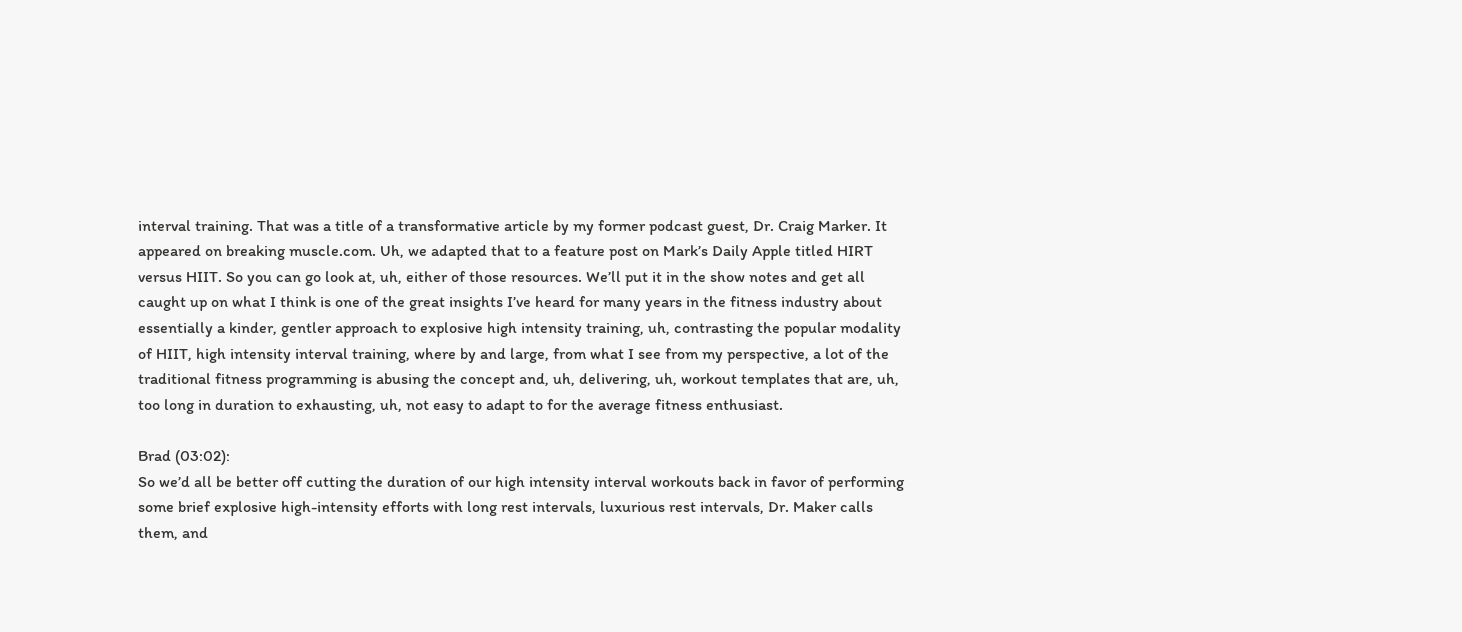interval training. That was a title of a transformative article by my former podcast guest, Dr. Craig Marker. It appeared on breaking muscle.com. Uh, we adapted that to a feature post on Mark’s Daily Apple titled HIRT versus HIIT. So you can go look at, uh, either of those resources. We’ll put it in the show notes and get all caught up on what I think is one of the great insights I’ve heard for many years in the fitness industry about essentially a kinder, gentler approach to explosive high intensity training, uh, contrasting the popular modality of HIIT, high intensity interval training, where by and large, from what I see from my perspective, a lot of the traditional fitness programming is abusing the concept and, uh, delivering, uh, workout templates that are, uh, too long in duration to exhausting, uh, not easy to adapt to for the average fitness enthusiast.

Brad (03:02):
So we’d all be better off cutting the duration of our high intensity interval workouts back in favor of performing some brief explosive high-intensity efforts with long rest intervals, luxurious rest intervals, Dr. Maker calls them, and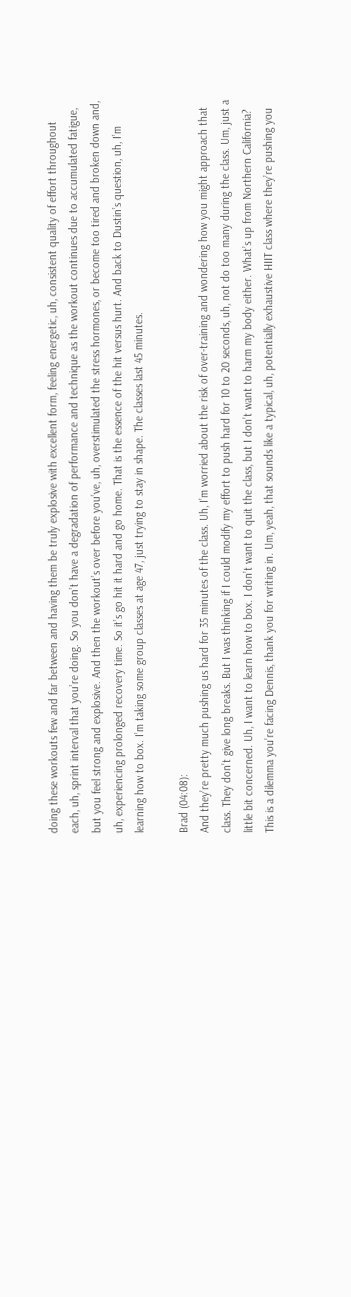doing these workouts few and far between and having them be truly explosive with excellent form, feeling energetic, uh, consistent quality of effort throughout each, uh, sprint interval that you’re doing. So you don’t have a degradation of performance and technique as the workout continues due to accumulated fatigue, but you feel strong and explosive. And then the workout’s over before you’ve, uh, overstimulated the stress hormones, or become too tired and broken down and, uh, experiencing prolonged recovery time. So it’s go hit it hard and go home. That is the essence of the hit versus hurt. And back to Dustin’s question, uh, I’m learning how to box. I’m taking some group classes at age 47, just trying to stay in shape. The classes last 45 minutes.

Brad (04:08):
And they’re pretty much pushing us hard for 35 minutes of the class. Uh, I’m worried about the risk of over-training and wondering how you might approach that class. They don’t give long breaks. But I was thinking if I could modify my effort to push hard for 10 to 20 seconds, uh, not do too many during the class. Um, just a little bit concerned. Uh, I want to learn how to box. I don’t want to quit the class, but I don’t want to harm my body either. What’s up from Northern California? This is a dilemma you’re facing Dennis, thank you for writing in. Um, yeah, that sounds like a typical, uh, potentially exhaustive HIIT class where they’re pushing you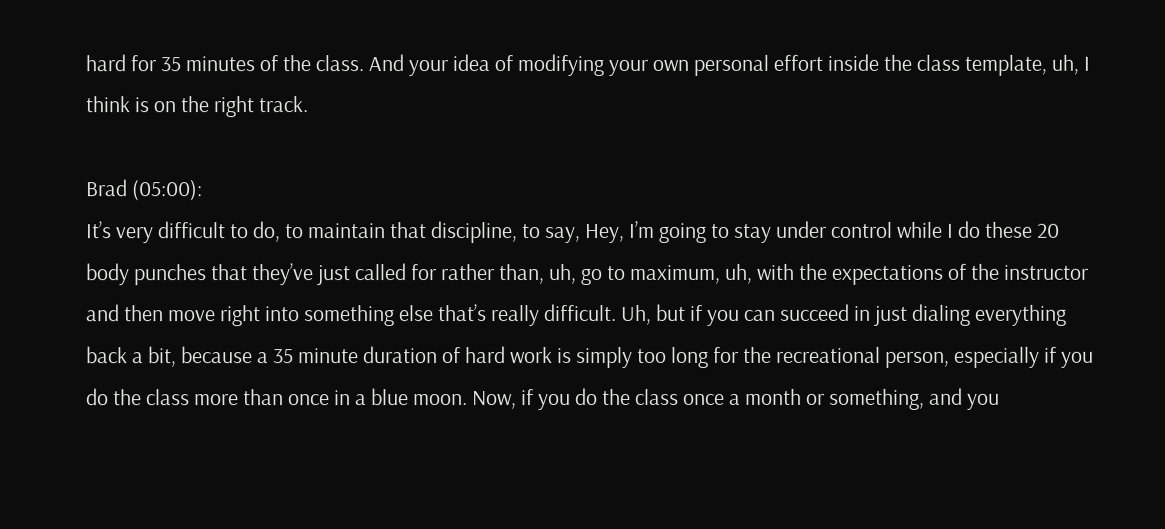hard for 35 minutes of the class. And your idea of modifying your own personal effort inside the class template, uh, I think is on the right track.

Brad (05:00):
It’s very difficult to do, to maintain that discipline, to say, Hey, I’m going to stay under control while I do these 20 body punches that they’ve just called for rather than, uh, go to maximum, uh, with the expectations of the instructor and then move right into something else that’s really difficult. Uh, but if you can succeed in just dialing everything back a bit, because a 35 minute duration of hard work is simply too long for the recreational person, especially if you do the class more than once in a blue moon. Now, if you do the class once a month or something, and you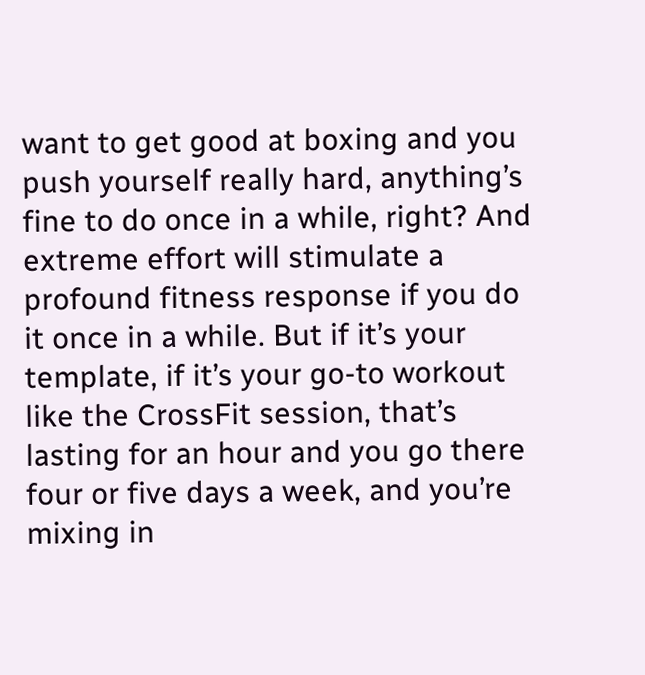want to get good at boxing and you push yourself really hard, anything’s fine to do once in a while, right? And extreme effort will stimulate a profound fitness response if you do it once in a while. But if it’s your template, if it’s your go-to workout like the CrossFit session, that’s lasting for an hour and you go there four or five days a week, and you’re mixing in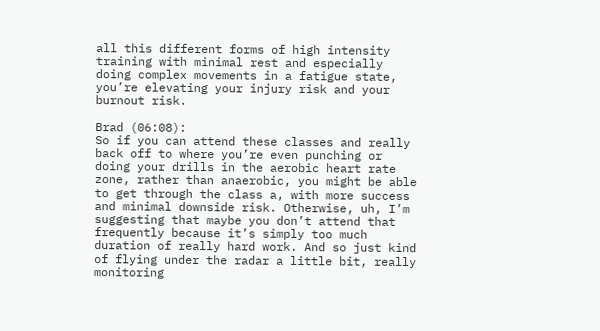all this different forms of high intensity training with minimal rest and especially doing complex movements in a fatigue state, you’re elevating your injury risk and your burnout risk.

Brad (06:08):
So if you can attend these classes and really back off to where you’re even punching or doing your drills in the aerobic heart rate zone, rather than anaerobic, you might be able to get through the class a, with more success and minimal downside risk. Otherwise, uh, I’m suggesting that maybe you don’t attend that frequently because it’s simply too much duration of really hard work. And so just kind of flying under the radar a little bit, really monitoring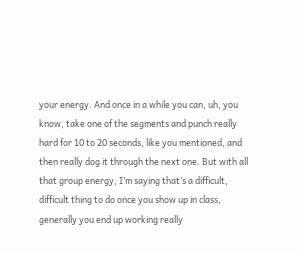your energy. And once in a while you can, uh, you know, take one of the segments and punch really hard for 10 to 20 seconds, like you mentioned, and then really dog it through the next one. But with all that group energy, I’m saying that’s a difficult, difficult thing to do once you show up in class, generally you end up working really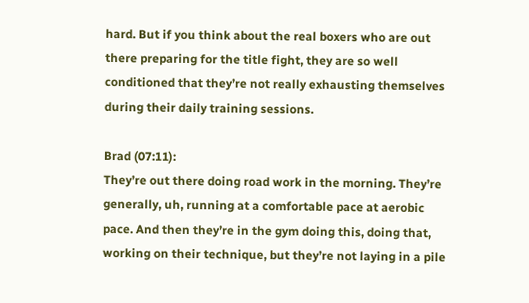hard. But if you think about the real boxers who are out there preparing for the title fight, they are so well conditioned that they’re not really exhausting themselves during their daily training sessions.

Brad (07:11):
They’re out there doing road work in the morning. They’re generally, uh, running at a comfortable pace at aerobic pace. And then they’re in the gym doing this, doing that, working on their technique, but they’re not laying in a pile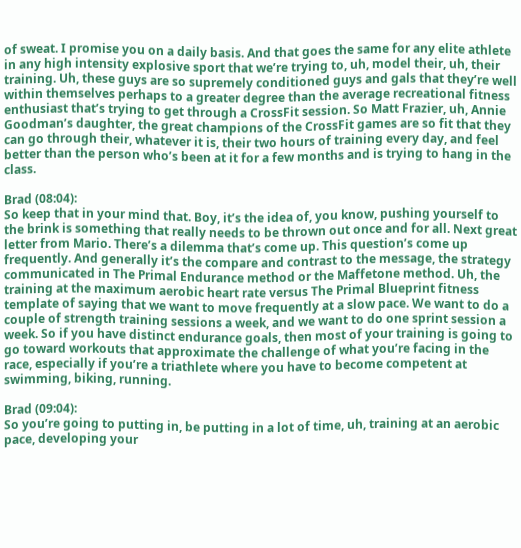of sweat. I promise you on a daily basis. And that goes the same for any elite athlete in any high intensity explosive sport that we’re trying to, uh, model their, uh, their training. Uh, these guys are so supremely conditioned guys and gals that they’re well within themselves perhaps to a greater degree than the average recreational fitness enthusiast that’s trying to get through a CrossFit session. So Matt Frazier, uh, Annie Goodman’s daughter, the great champions of the CrossFit games are so fit that they can go through their, whatever it is, their two hours of training every day, and feel better than the person who’s been at it for a few months and is trying to hang in the class.

Brad (08:04):
So keep that in your mind that. Boy, it’s the idea of, you know, pushing yourself to the brink is something that really needs to be thrown out once and for all. Next great letter from Mario. There’s a dilemma that’s come up. This question’s come up frequently. And generally it’s the compare and contrast to the message, the strategy communicated in The Primal Endurance method or the Maffetone method. Uh, the training at the maximum aerobic heart rate versus The Primal Blueprint fitness template of saying that we want to move frequently at a slow pace. We want to do a couple of strength training sessions a week, and we want to do one sprint session a week. So if you have distinct endurance goals, then most of your training is going to go toward workouts that approximate the challenge of what you’re facing in the race, especially if you’re a triathlete where you have to become competent at swimming, biking, running.

Brad (09:04):
So you’re going to putting in, be putting in a lot of time, uh, training at an aerobic pace, developing your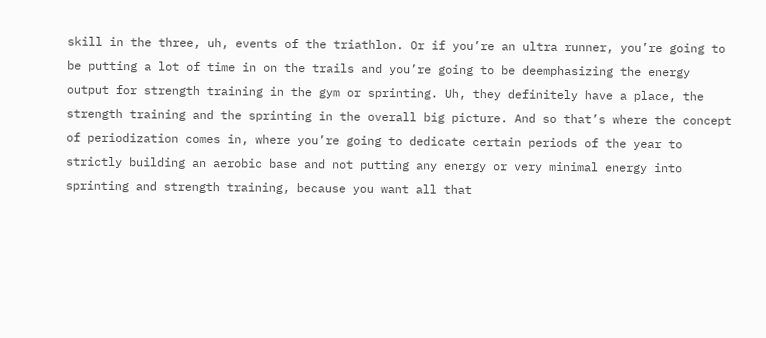skill in the three, uh, events of the triathlon. Or if you’re an ultra runner, you’re going to be putting a lot of time in on the trails and you’re going to be deemphasizing the energy output for strength training in the gym or sprinting. Uh, they definitely have a place, the strength training and the sprinting in the overall big picture. And so that’s where the concept of periodization comes in, where you’re going to dedicate certain periods of the year to strictly building an aerobic base and not putting any energy or very minimal energy into sprinting and strength training, because you want all that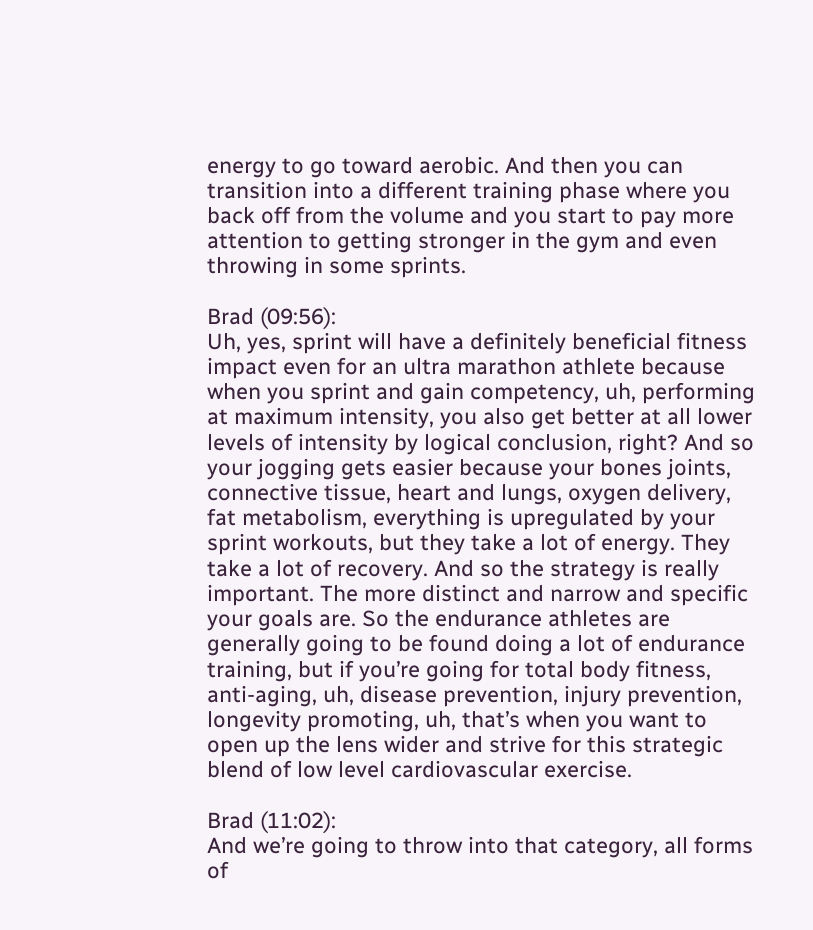energy to go toward aerobic. And then you can transition into a different training phase where you back off from the volume and you start to pay more attention to getting stronger in the gym and even throwing in some sprints.

Brad (09:56):
Uh, yes, sprint will have a definitely beneficial fitness impact even for an ultra marathon athlete because when you sprint and gain competency, uh, performing at maximum intensity, you also get better at all lower levels of intensity by logical conclusion, right? And so your jogging gets easier because your bones joints, connective tissue, heart and lungs, oxygen delivery, fat metabolism, everything is upregulated by your sprint workouts, but they take a lot of energy. They take a lot of recovery. And so the strategy is really important. The more distinct and narrow and specific your goals are. So the endurance athletes are generally going to be found doing a lot of endurance training, but if you’re going for total body fitness, anti-aging, uh, disease prevention, injury prevention, longevity promoting, uh, that’s when you want to open up the lens wider and strive for this strategic blend of low level cardiovascular exercise.

Brad (11:02):
And we’re going to throw into that category, all forms of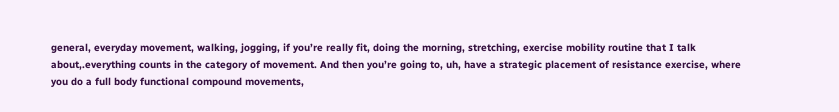general, everyday movement, walking, jogging, if you’re really fit, doing the morning, stretching, exercise mobility routine that I talk about,.everything counts in the category of movement. And then you’re going to, uh, have a strategic placement of resistance exercise, where you do a full body functional compound movements,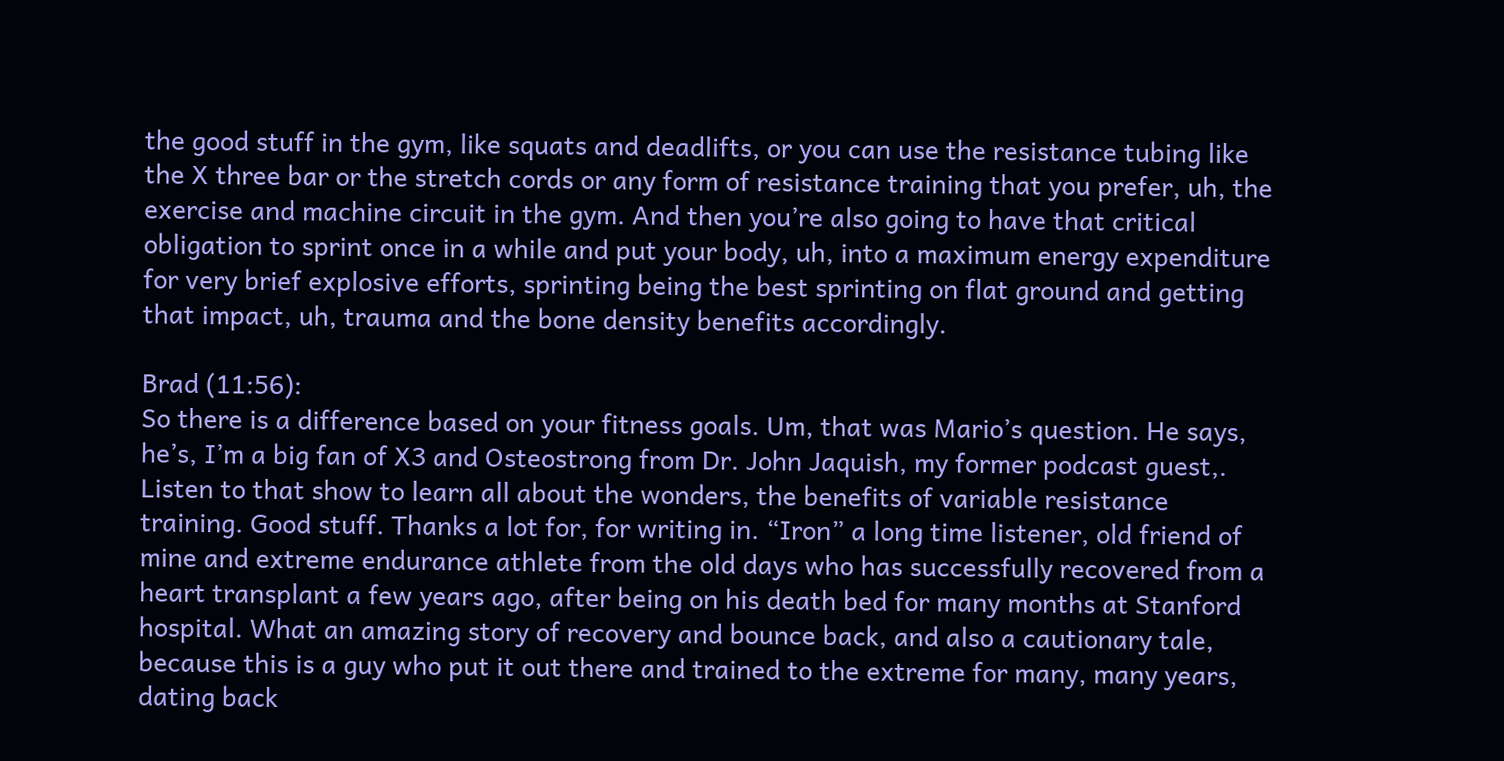the good stuff in the gym, like squats and deadlifts, or you can use the resistance tubing like the X three bar or the stretch cords or any form of resistance training that you prefer, uh, the exercise and machine circuit in the gym. And then you’re also going to have that critical obligation to sprint once in a while and put your body, uh, into a maximum energy expenditure for very brief explosive efforts, sprinting being the best sprinting on flat ground and getting that impact, uh, trauma and the bone density benefits accordingly.

Brad (11:56):
So there is a difference based on your fitness goals. Um, that was Mario’s question. He says, he’s, I’m a big fan of X3 and Osteostrong from Dr. John Jaquish, my former podcast guest,. Listen to that show to learn all about the wonders, the benefits of variable resistance training. Good stuff. Thanks a lot for, for writing in. “Iron” a long time listener, old friend of mine and extreme endurance athlete from the old days who has successfully recovered from a heart transplant a few years ago, after being on his death bed for many months at Stanford hospital. What an amazing story of recovery and bounce back, and also a cautionary tale, because this is a guy who put it out there and trained to the extreme for many, many years, dating back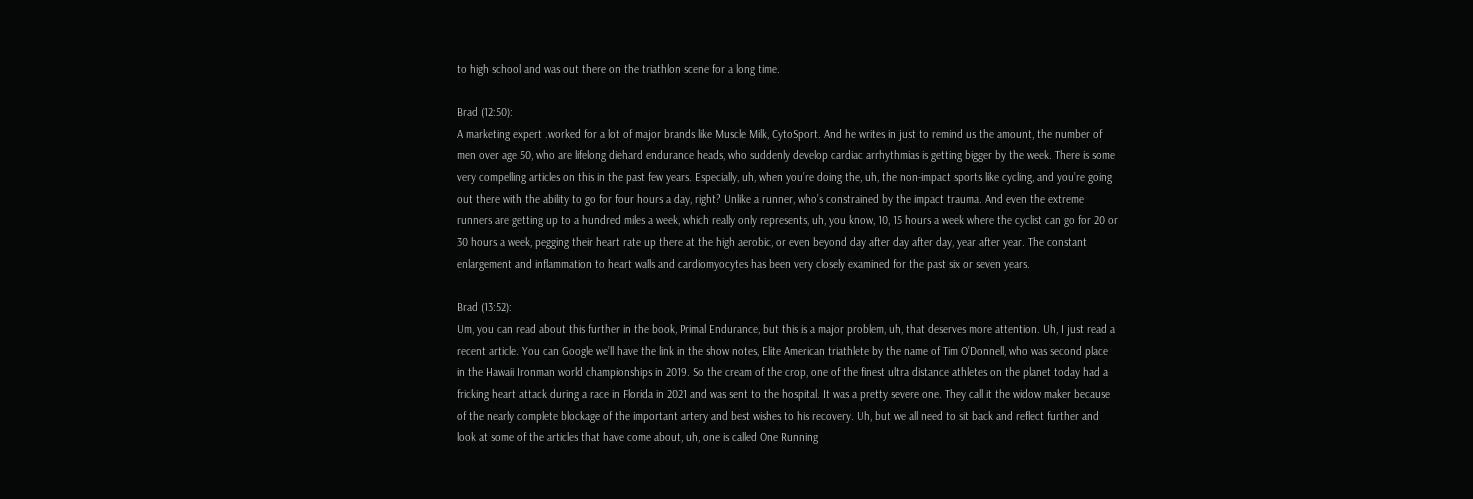to high school and was out there on the triathlon scene for a long time.

Brad (12:50):
A marketing expert .worked for a lot of major brands like Muscle Milk, CytoSport. And he writes in just to remind us the amount, the number of men over age 50, who are lifelong diehard endurance heads, who suddenly develop cardiac arrhythmias is getting bigger by the week. There is some very compelling articles on this in the past few years. Especially, uh, when you’re doing the, uh, the non-impact sports like cycling, and you’re going out there with the ability to go for four hours a day, right? Unlike a runner, who’s constrained by the impact trauma. And even the extreme runners are getting up to a hundred miles a week, which really only represents, uh, you know, 10, 15 hours a week where the cyclist can go for 20 or 30 hours a week, pegging their heart rate up there at the high aerobic, or even beyond day after day after day, year after year. The constant enlargement and inflammation to heart walls and cardiomyocytes has been very closely examined for the past six or seven years.

Brad (13:52):
Um, you can read about this further in the book, Primal Endurance, but this is a major problem, uh, that deserves more attention. Uh, I just read a recent article. You can Google we’ll have the link in the show notes, Elite American triathlete by the name of Tim O’Donnell, who was second place in the Hawaii Ironman world championships in 2019. So the cream of the crop, one of the finest ultra distance athletes on the planet today had a fricking heart attack during a race in Florida in 2021 and was sent to the hospital. It was a pretty severe one. They call it the widow maker because of the nearly complete blockage of the important artery and best wishes to his recovery. Uh, but we all need to sit back and reflect further and look at some of the articles that have come about, uh, one is called One Running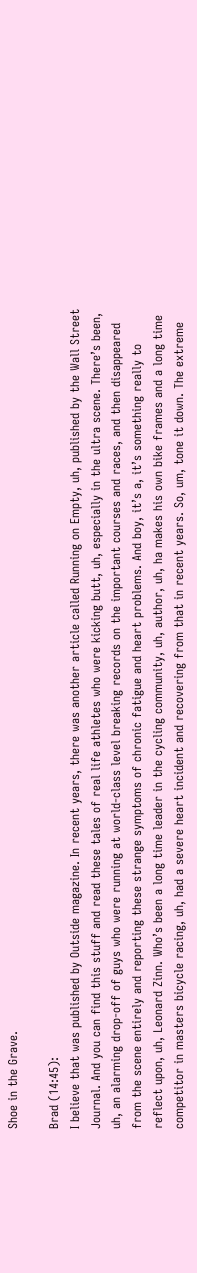Shoe in the Grave.

Brad (14:45):
I believe that was published by Outside magazine. In recent years, there was another article called Running on Empty, uh, published by the Wall Street Journal. And you can find this stuff and read these tales of real life athletes who were kicking butt, uh, especially in the ultra scene. There’s been, uh, an alarming drop-off of guys who were running at world-class level breaking records on the important courses and races, and then disappeared from the scene entirely and reporting these strange symptoms of chronic fatigue and heart problems. And boy, it’s a, it’s something really to reflect upon, uh, Leonard Zinn. Who’s been a long time leader in the cycling community, uh, author, uh, ha makes his own bike frames and a long time competitor in masters bicycle racing, uh, had a severe heart incident and recovering from that in recent years. So, um, tone it down. The extreme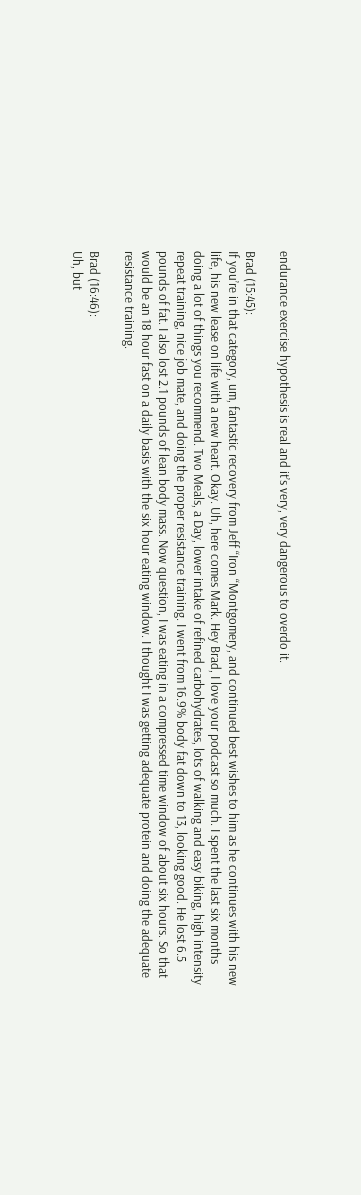endurance exercise hypothesis is real and it’s very, very dangerous to overdo it.

Brad (15:45):
If you’re in that category, um, fantastic recovery from Jeff “Iron “Montgomery, and continued best wishes to him as he continues with his new life, his new lease on life with a new heart. Okay. Uh, here comes Mark. Hey Brad, I love your podcast so much. I spent the last six months doing a lot of things you recommend. Two Meals, a Day, lower intake of refined carbohydrates, lots of walking and easy biking, high intensity repeat training, nice job mate, and doing the proper resistance training. I went from 16.9% body fat down to 13, looking good. He lost 6.5 pounds of fat. I also lost 2.1 pounds of lean body mass. Now question, I was eating in a compressed time window of about six hours. So that would be an 18 hour fast on a daily basis with the six hour eating window. I thought I was getting adequate protein and doing the adequate resistance training.

Brad (16:46):
Uh, but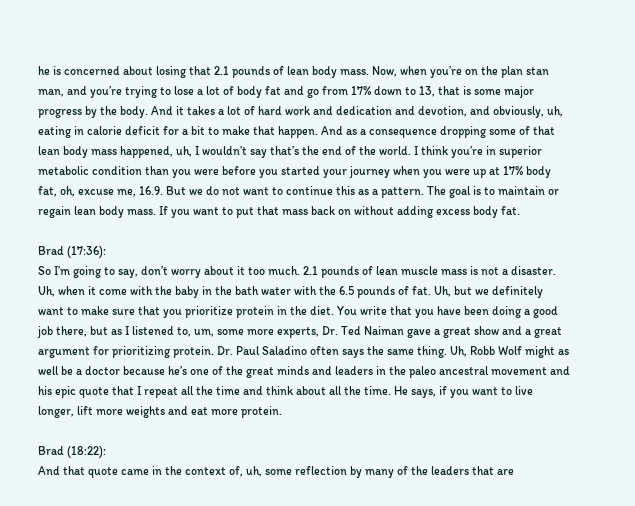he is concerned about losing that 2.1 pounds of lean body mass. Now, when you’re on the plan stan man, and you’re trying to lose a lot of body fat and go from 17% down to 13, that is some major progress by the body. And it takes a lot of hard work and dedication and devotion, and obviously, uh, eating in calorie deficit for a bit to make that happen. And as a consequence dropping some of that lean body mass happened, uh, I wouldn’t say that’s the end of the world. I think you’re in superior metabolic condition than you were before you started your journey when you were up at 17% body fat, oh, excuse me, 16.9. But we do not want to continue this as a pattern. The goal is to maintain or regain lean body mass. If you want to put that mass back on without adding excess body fat.

Brad (17:36):
So I’m going to say, don’t worry about it too much. 2.1 pounds of lean muscle mass is not a disaster. Uh, when it come with the baby in the bath water with the 6.5 pounds of fat. Uh, but we definitely want to make sure that you prioritize protein in the diet. You write that you have been doing a good job there, but as I listened to, um, some more experts, Dr. Ted Naiman gave a great show and a great argument for prioritizing protein. Dr. Paul Saladino often says the same thing. Uh, Robb Wolf might as well be a doctor because he’s one of the great minds and leaders in the paleo ancestral movement and his epic quote that I repeat all the time and think about all the time. He says, if you want to live longer, lift more weights and eat more protein.

Brad (18:22):
And that quote came in the context of, uh, some reflection by many of the leaders that are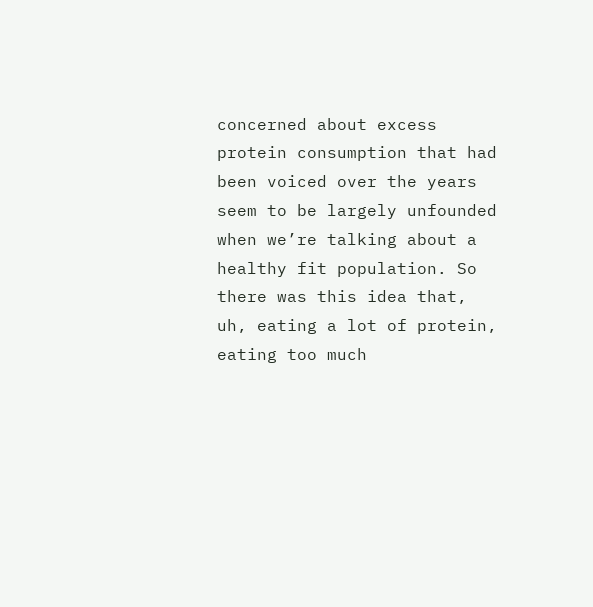concerned about excess protein consumption that had been voiced over the years seem to be largely unfounded when we’re talking about a healthy fit population. So there was this idea that, uh, eating a lot of protein, eating too much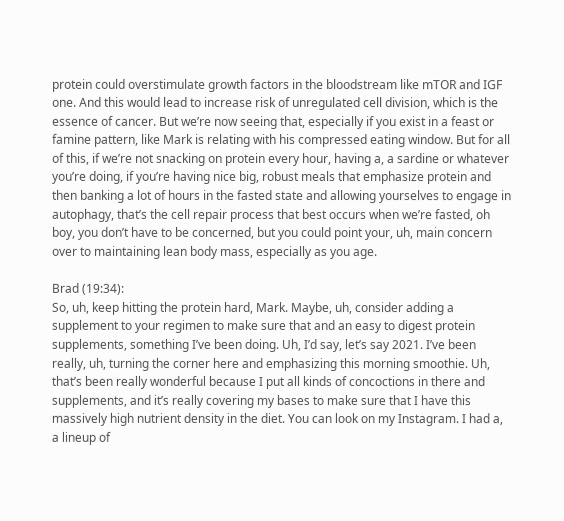protein could overstimulate growth factors in the bloodstream like mTOR and IGF one. And this would lead to increase risk of unregulated cell division, which is the essence of cancer. But we’re now seeing that, especially if you exist in a feast or famine pattern, like Mark is relating with his compressed eating window. But for all of this, if we’re not snacking on protein every hour, having a, a sardine or whatever you’re doing, if you’re having nice big, robust meals that emphasize protein and then banking a lot of hours in the fasted state and allowing yourselves to engage in autophagy, that’s the cell repair process that best occurs when we’re fasted, oh boy, you don’t have to be concerned, but you could point your, uh, main concern over to maintaining lean body mass, especially as you age.

Brad (19:34):
So, uh, keep hitting the protein hard, Mark. Maybe, uh, consider adding a supplement to your regimen to make sure that and an easy to digest protein supplements, something I’ve been doing. Uh, I’d say, let’s say 2021. I’ve been really, uh, turning the corner here and emphasizing this morning smoothie. Uh, that’s been really wonderful because I put all kinds of concoctions in there and supplements, and it’s really covering my bases to make sure that I have this massively high nutrient density in the diet. You can look on my Instagram. I had a, a lineup of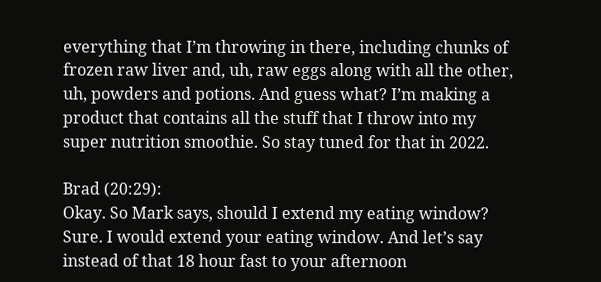everything that I’m throwing in there, including chunks of frozen raw liver and, uh, raw eggs along with all the other, uh, powders and potions. And guess what? I’m making a product that contains all the stuff that I throw into my super nutrition smoothie. So stay tuned for that in 2022.

Brad (20:29):
Okay. So Mark says, should I extend my eating window? Sure. I would extend your eating window. And let’s say instead of that 18 hour fast to your afternoon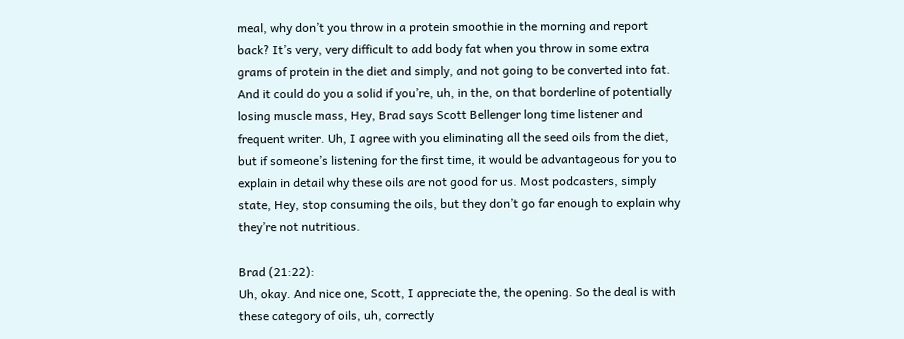meal, why don’t you throw in a protein smoothie in the morning and report back? It’s very, very difficult to add body fat when you throw in some extra grams of protein in the diet and simply, and not going to be converted into fat. And it could do you a solid if you’re, uh, in the, on that borderline of potentially losing muscle mass, Hey, Brad says Scott Bellenger long time listener and frequent writer. Uh, I agree with you eliminating all the seed oils from the diet, but if someone’s listening for the first time, it would be advantageous for you to explain in detail why these oils are not good for us. Most podcasters, simply state, Hey, stop consuming the oils, but they don’t go far enough to explain why they’re not nutritious.

Brad (21:22):
Uh, okay. And nice one, Scott, I appreciate the, the opening. So the deal is with these category of oils, uh, correctly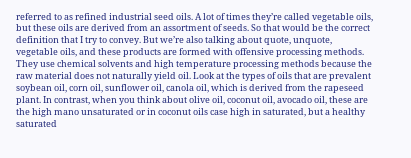referred to as refined industrial seed oils. A lot of times they’re called vegetable oils, but these oils are derived from an assortment of seeds. So that would be the correct definition that I try to convey. But we’re also talking about quote, unquote, vegetable oils, and these products are formed with offensive processing methods. They use chemical solvents and high temperature processing methods because the raw material does not naturally yield oil. Look at the types of oils that are prevalent soybean oil, corn oil, sunflower oil, canola oil, which is derived from the rapeseed plant. In contrast, when you think about olive oil, coconut oil, avocado oil, these are the high mano unsaturated or in coconut oils case high in saturated, but a healthy saturated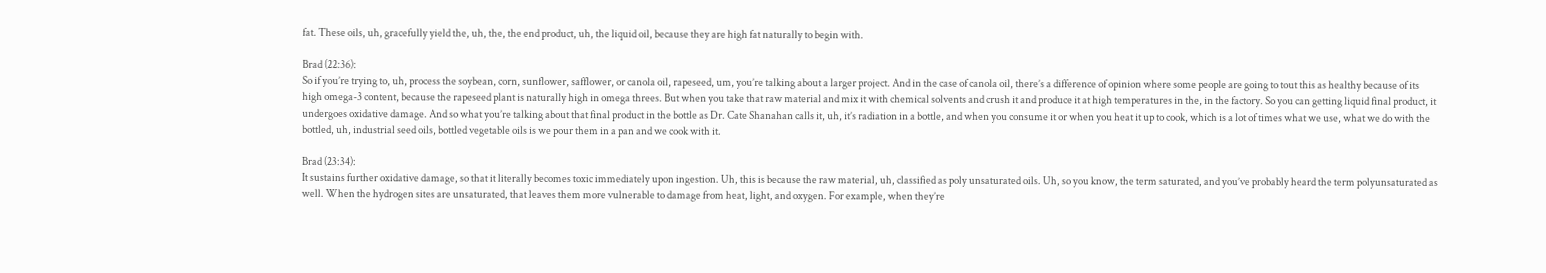fat. These oils, uh, gracefully yield the, uh, the, the end product, uh, the liquid oil, because they are high fat naturally to begin with.

Brad (22:36):
So if you’re trying to, uh, process the soybean, corn, sunflower, safflower, or canola oil, rapeseed, um, you’re talking about a larger project. And in the case of canola oil, there’s a difference of opinion where some people are going to tout this as healthy because of its high omega-3 content, because the rapeseed plant is naturally high in omega threes. But when you take that raw material and mix it with chemical solvents and crush it and produce it at high temperatures in the, in the factory. So you can getting liquid final product, it undergoes oxidative damage. And so what you’re talking about that final product in the bottle as Dr. Cate Shanahan calls it, uh, it’s radiation in a bottle, and when you consume it or when you heat it up to cook, which is a lot of times what we use, what we do with the bottled, uh, industrial seed oils, bottled vegetable oils is we pour them in a pan and we cook with it.

Brad (23:34):
It sustains further oxidative damage, so that it literally becomes toxic immediately upon ingestion. Uh, this is because the raw material, uh, classified as poly unsaturated oils. Uh, so you know, the term saturated, and you’ve probably heard the term polyunsaturated as well. When the hydrogen sites are unsaturated, that leaves them more vulnerable to damage from heat, light, and oxygen. For example, when they’re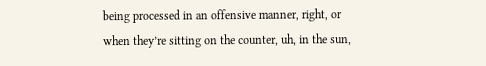being processed in an offensive manner, right, or when they’re sitting on the counter, uh, in the sun,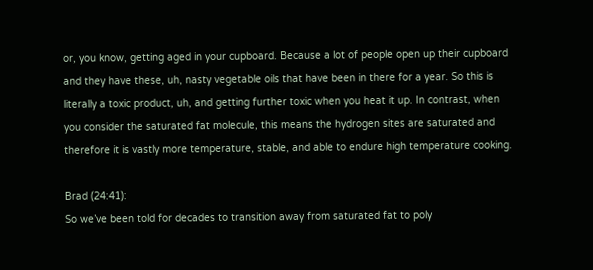or, you know, getting aged in your cupboard. Because a lot of people open up their cupboard and they have these, uh, nasty vegetable oils that have been in there for a year. So this is literally a toxic product, uh, and getting further toxic when you heat it up. In contrast, when you consider the saturated fat molecule, this means the hydrogen sites are saturated and therefore it is vastly more temperature, stable, and able to endure high temperature cooking.

Brad (24:41):
So we’ve been told for decades to transition away from saturated fat to poly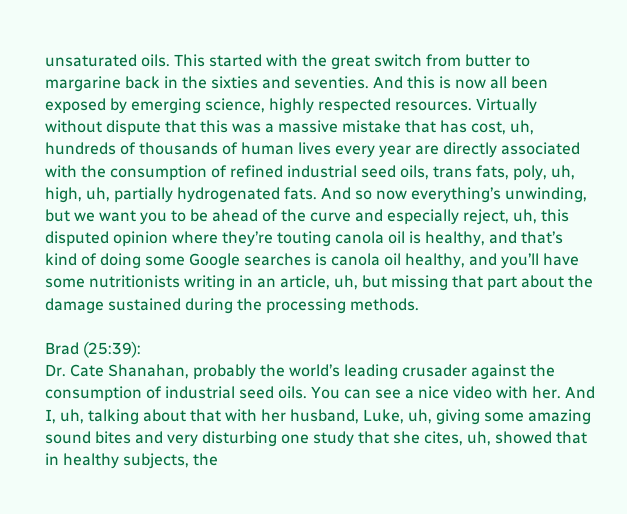unsaturated oils. This started with the great switch from butter to margarine back in the sixties and seventies. And this is now all been exposed by emerging science, highly respected resources. Virtually without dispute that this was a massive mistake that has cost, uh, hundreds of thousands of human lives every year are directly associated with the consumption of refined industrial seed oils, trans fats, poly, uh, high, uh, partially hydrogenated fats. And so now everything’s unwinding, but we want you to be ahead of the curve and especially reject, uh, this disputed opinion where they’re touting canola oil is healthy, and that’s kind of doing some Google searches is canola oil healthy, and you’ll have some nutritionists writing in an article, uh, but missing that part about the damage sustained during the processing methods.

Brad (25:39):
Dr. Cate Shanahan, probably the world’s leading crusader against the consumption of industrial seed oils. You can see a nice video with her. And I, uh, talking about that with her husband, Luke, uh, giving some amazing sound bites and very disturbing one study that she cites, uh, showed that in healthy subjects, the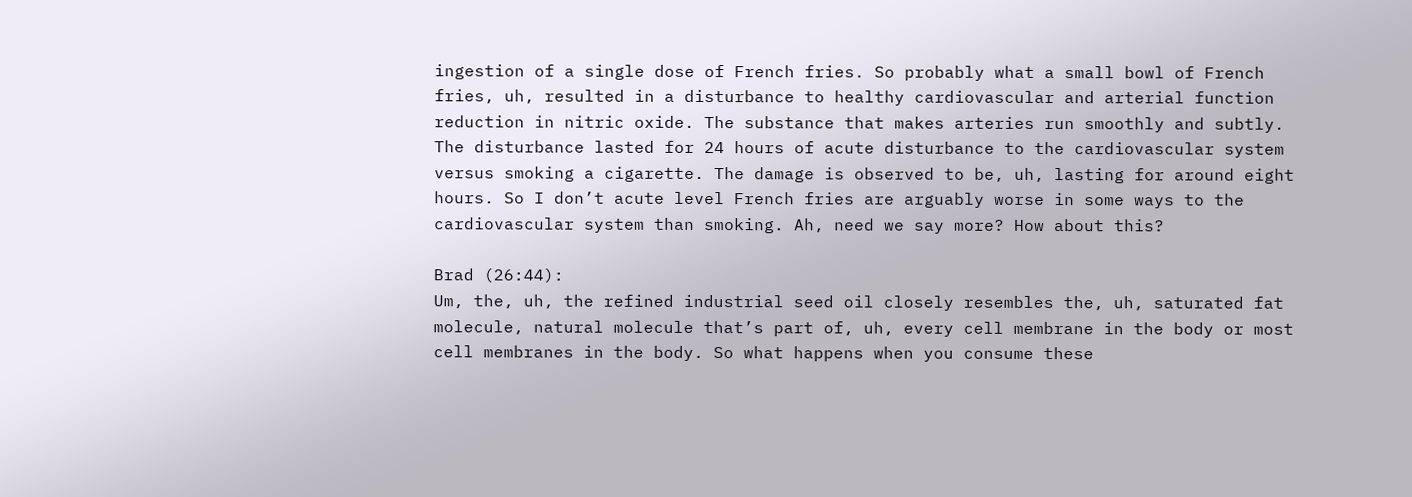ingestion of a single dose of French fries. So probably what a small bowl of French fries, uh, resulted in a disturbance to healthy cardiovascular and arterial function reduction in nitric oxide. The substance that makes arteries run smoothly and subtly. The disturbance lasted for 24 hours of acute disturbance to the cardiovascular system versus smoking a cigarette. The damage is observed to be, uh, lasting for around eight hours. So I don’t acute level French fries are arguably worse in some ways to the cardiovascular system than smoking. Ah, need we say more? How about this?

Brad (26:44):
Um, the, uh, the refined industrial seed oil closely resembles the, uh, saturated fat molecule, natural molecule that’s part of, uh, every cell membrane in the body or most cell membranes in the body. So what happens when you consume these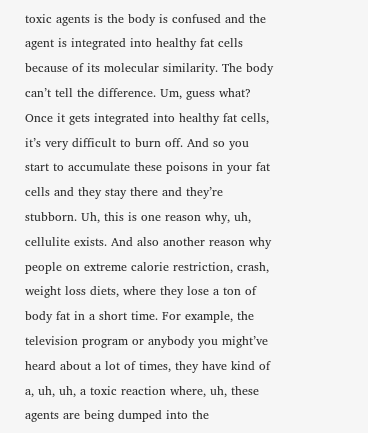toxic agents is the body is confused and the agent is integrated into healthy fat cells because of its molecular similarity. The body can’t tell the difference. Um, guess what? Once it gets integrated into healthy fat cells, it’s very difficult to burn off. And so you start to accumulate these poisons in your fat cells and they stay there and they’re stubborn. Uh, this is one reason why, uh, cellulite exists. And also another reason why people on extreme calorie restriction, crash, weight loss diets, where they lose a ton of body fat in a short time. For example, the television program or anybody you might’ve heard about a lot of times, they have kind of a, uh, uh, a toxic reaction where, uh, these agents are being dumped into the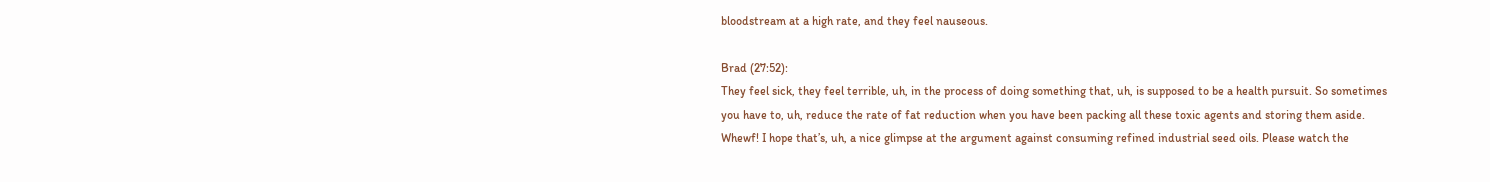bloodstream at a high rate, and they feel nauseous.

Brad (27:52):
They feel sick, they feel terrible, uh, in the process of doing something that, uh, is supposed to be a health pursuit. So sometimes you have to, uh, reduce the rate of fat reduction when you have been packing all these toxic agents and storing them aside. Whewf! I hope that’s, uh, a nice glimpse at the argument against consuming refined industrial seed oils. Please watch the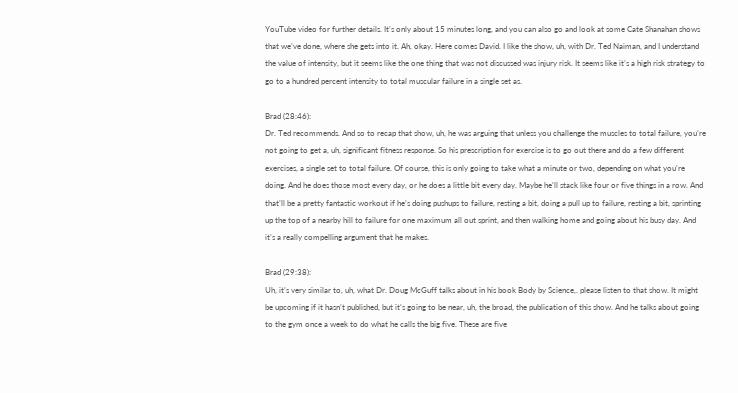YouTube video for further details. It’s only about 15 minutes long, and you can also go and look at some Cate Shanahan shows that we’ve done, where she gets into it. Ah, okay. Here comes David. I like the show, uh, with Dr. Ted Naiman, and I understand the value of intensity, but it seems like the one thing that was not discussed was injury risk. It seems like it’s a high risk strategy to go to a hundred percent intensity to total muscular failure in a single set as.

Brad (28:46):
Dr. Ted recommends. And so to recap that show, uh, he was arguing that unless you challenge the muscles to total failure, you’re not going to get a, uh, significant fitness response. So his prescription for exercise is to go out there and do a few different exercises, a single set to total failure. Of course, this is only going to take what a minute or two, depending on what you’re doing. And he does those most every day, or he does a little bit every day. Maybe he’ll stack like four or five things in a row. And that’ll be a pretty fantastic workout if he’s doing pushups to failure, resting a bit, doing a pull up to failure, resting a bit, sprinting up the top of a nearby hill to failure for one maximum all out sprint, and then walking home and going about his busy day. And it’s a really compelling argument that he makes.

Brad (29:38):
Uh, it’s very similar to, uh, what Dr. Doug McGuff talks about in his book Body by Science,. please listen to that show. It might be upcoming if it hasn’t published, but it’s going to be near, uh, the broad, the publication of this show. And he talks about going to the gym once a week to do what he calls the big five. These are five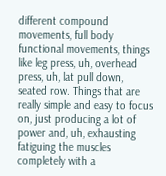different compound movements, full body functional movements, things like leg press, uh, overhead press, uh, lat pull down, seated row. Things that are really simple and easy to focus on, just producing a lot of power and, uh, exhausting fatiguing the muscles completely with a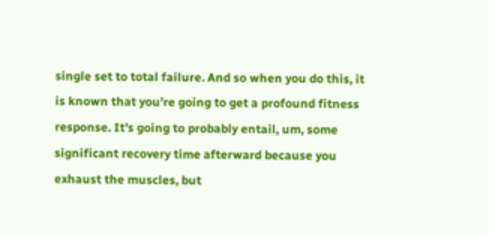single set to total failure. And so when you do this, it is known that you’re going to get a profound fitness response. It’s going to probably entail, um, some significant recovery time afterward because you exhaust the muscles, but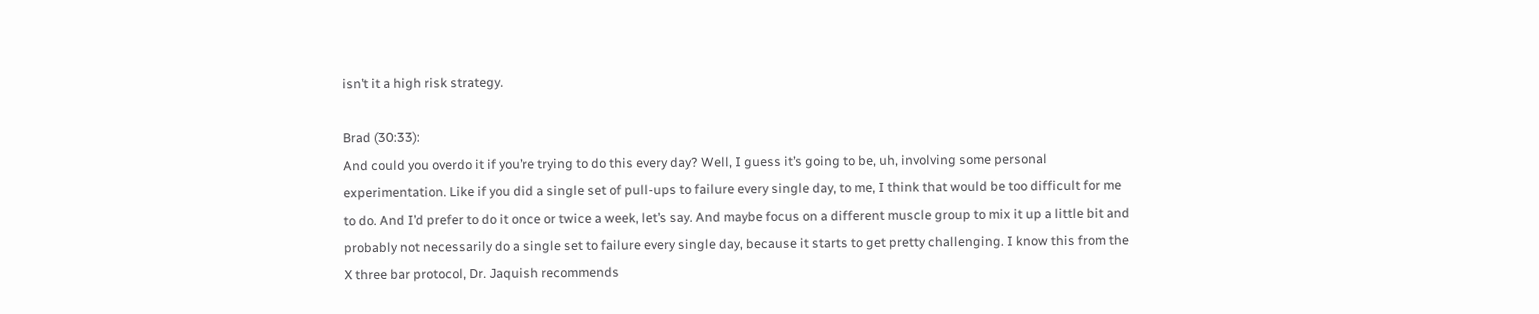isn’t it a high risk strategy.

Brad (30:33):
And could you overdo it if you’re trying to do this every day? Well, I guess it’s going to be, uh, involving some personal experimentation. Like if you did a single set of pull-ups to failure every single day, to me, I think that would be too difficult for me to do. And I’d prefer to do it once or twice a week, let’s say. And maybe focus on a different muscle group to mix it up a little bit and probably not necessarily do a single set to failure every single day, because it starts to get pretty challenging. I know this from the X three bar protocol, Dr. Jaquish recommends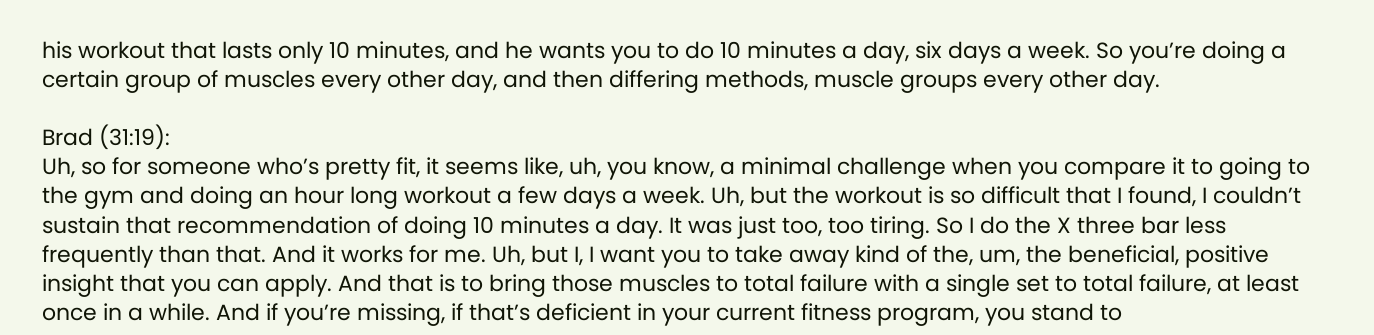his workout that lasts only 10 minutes, and he wants you to do 10 minutes a day, six days a week. So you’re doing a certain group of muscles every other day, and then differing methods, muscle groups every other day.

Brad (31:19):
Uh, so for someone who’s pretty fit, it seems like, uh, you know, a minimal challenge when you compare it to going to the gym and doing an hour long workout a few days a week. Uh, but the workout is so difficult that I found, I couldn’t sustain that recommendation of doing 10 minutes a day. It was just too, too tiring. So I do the X three bar less frequently than that. And it works for me. Uh, but I, I want you to take away kind of the, um, the beneficial, positive insight that you can apply. And that is to bring those muscles to total failure with a single set to total failure, at least once in a while. And if you’re missing, if that’s deficient in your current fitness program, you stand to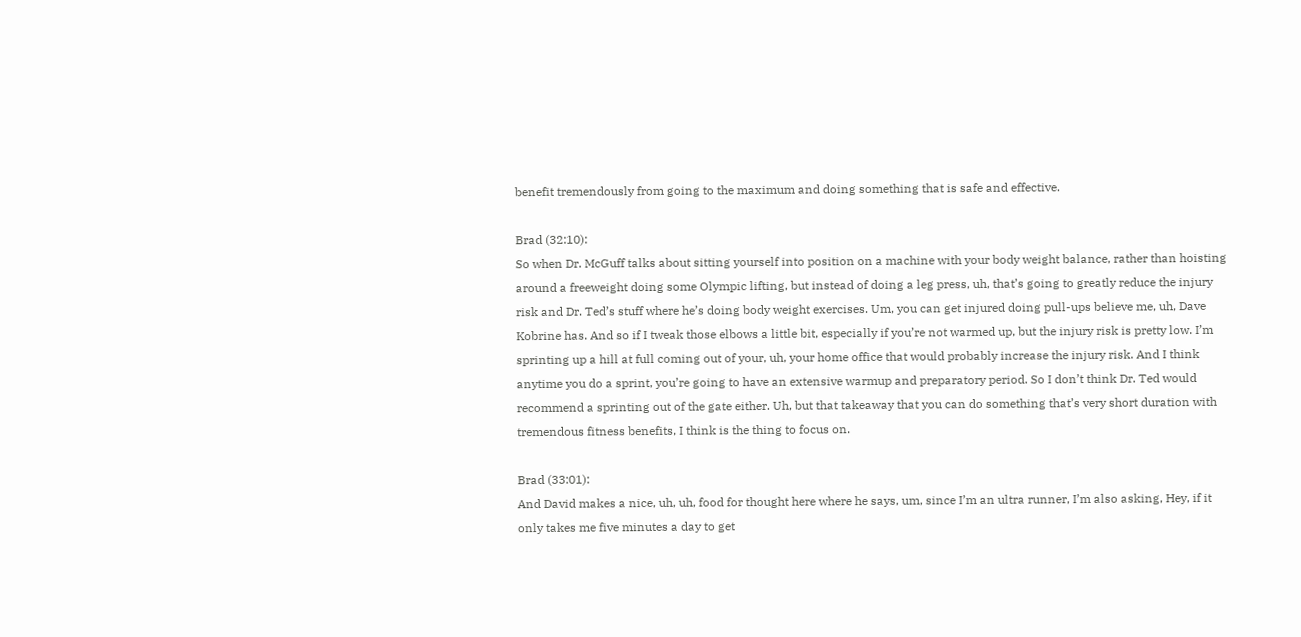benefit tremendously from going to the maximum and doing something that is safe and effective.

Brad (32:10):
So when Dr. McGuff talks about sitting yourself into position on a machine with your body weight balance, rather than hoisting around a freeweight doing some Olympic lifting, but instead of doing a leg press, uh, that’s going to greatly reduce the injury risk and Dr. Ted’s stuff where he’s doing body weight exercises. Um, you can get injured doing pull-ups believe me, uh, Dave Kobrine has. And so if I tweak those elbows a little bit, especially if you’re not warmed up, but the injury risk is pretty low. I’m sprinting up a hill at full coming out of your, uh, your home office that would probably increase the injury risk. And I think anytime you do a sprint, you’re going to have an extensive warmup and preparatory period. So I don’t think Dr. Ted would recommend a sprinting out of the gate either. Uh, but that takeaway that you can do something that’s very short duration with tremendous fitness benefits, I think is the thing to focus on.

Brad (33:01):
And David makes a nice, uh, uh, food for thought here where he says, um, since I’m an ultra runner, I’m also asking, Hey, if it only takes me five minutes a day to get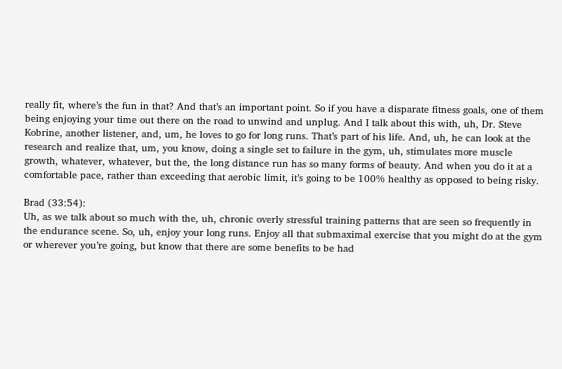really fit, where’s the fun in that? And that’s an important point. So if you have a disparate fitness goals, one of them being enjoying your time out there on the road to unwind and unplug. And I talk about this with, uh, Dr. Steve Kobrine, another listener, and, um, he loves to go for long runs. That’s part of his life. And, uh, he can look at the research and realize that, um, you know, doing a single set to failure in the gym, uh, stimulates more muscle growth, whatever, whatever, but the, the long distance run has so many forms of beauty. And when you do it at a comfortable pace, rather than exceeding that aerobic limit, it’s going to be 100% healthy as opposed to being risky.

Brad (33:54):
Uh, as we talk about so much with the, uh, chronic overly stressful training patterns that are seen so frequently in the endurance scene. So, uh, enjoy your long runs. Enjoy all that submaximal exercise that you might do at the gym or wherever you’re going, but know that there are some benefits to be had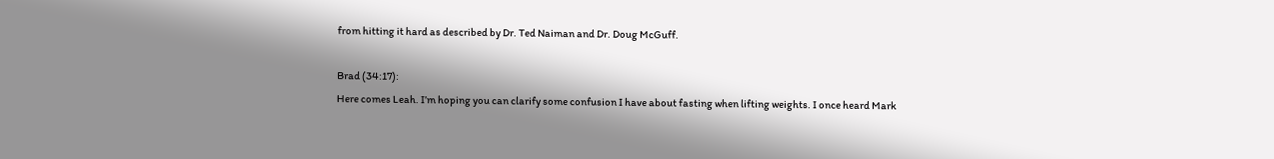from hitting it hard as described by Dr. Ted Naiman and Dr. Doug McGuff.

Brad (34:17):
Here comes Leah. I’m hoping you can clarify some confusion I have about fasting when lifting weights. I once heard Mark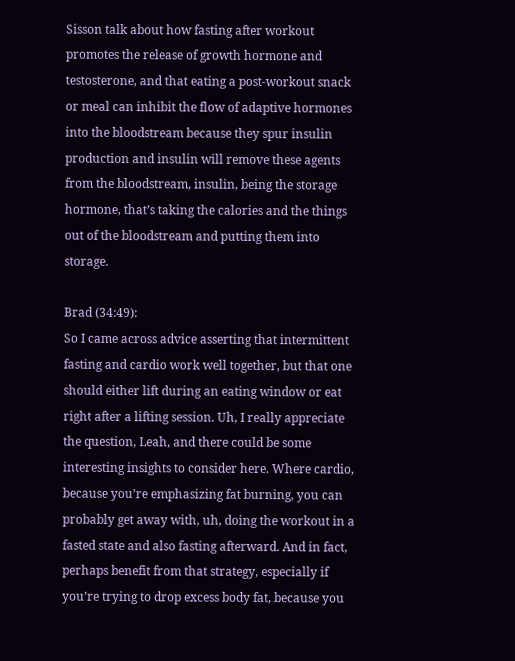Sisson talk about how fasting after workout promotes the release of growth hormone and testosterone, and that eating a post-workout snack or meal can inhibit the flow of adaptive hormones into the bloodstream because they spur insulin production and insulin will remove these agents from the bloodstream, insulin, being the storage hormone, that’s taking the calories and the things out of the bloodstream and putting them into storage.

Brad (34:49):
So I came across advice asserting that intermittent fasting and cardio work well together, but that one should either lift during an eating window or eat right after a lifting session. Uh, I really appreciate the question, Leah, and there could be some interesting insights to consider here. Where cardio, because you’re emphasizing fat burning, you can probably get away with, uh, doing the workout in a fasted state and also fasting afterward. And in fact, perhaps benefit from that strategy, especially if you’re trying to drop excess body fat, because you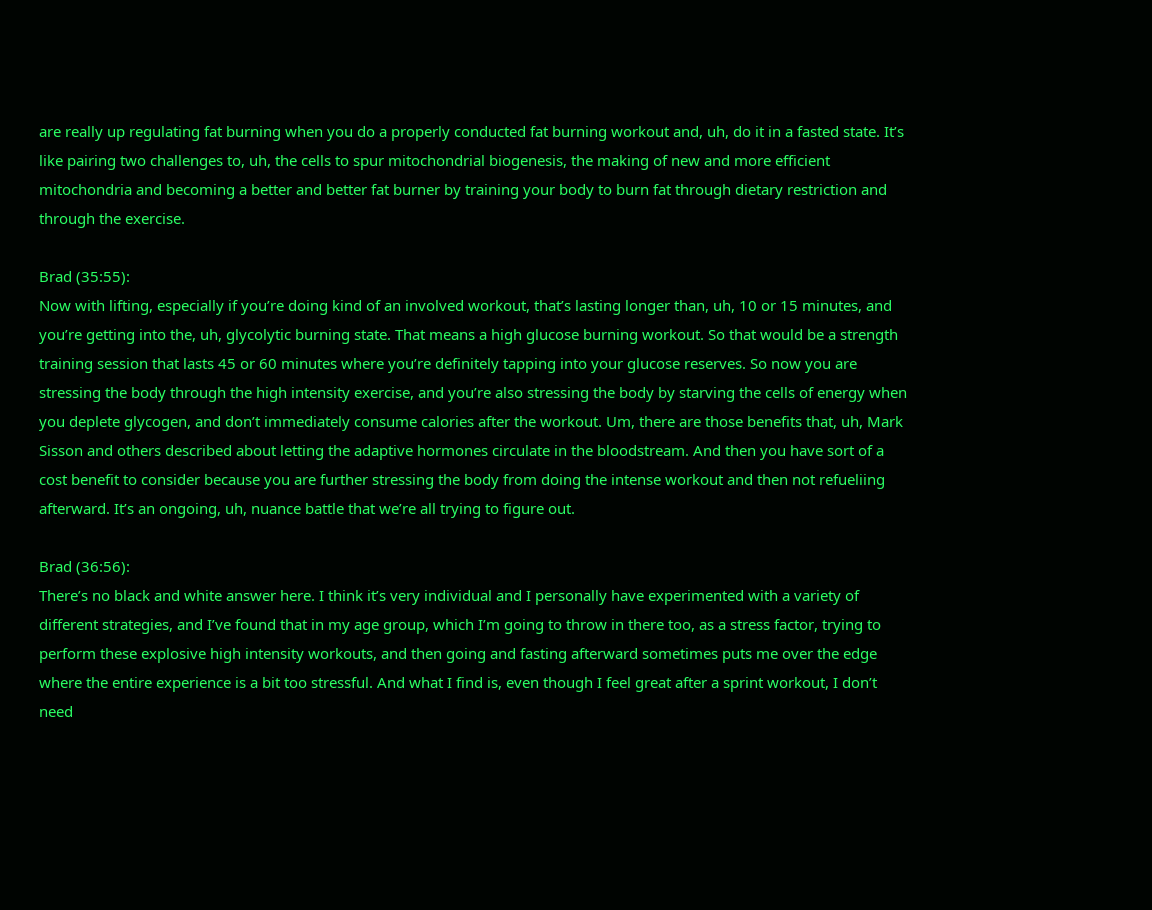are really up regulating fat burning when you do a properly conducted fat burning workout and, uh, do it in a fasted state. It’s like pairing two challenges to, uh, the cells to spur mitochondrial biogenesis, the making of new and more efficient mitochondria and becoming a better and better fat burner by training your body to burn fat through dietary restriction and through the exercise.

Brad (35:55):
Now with lifting, especially if you’re doing kind of an involved workout, that’s lasting longer than, uh, 10 or 15 minutes, and you’re getting into the, uh, glycolytic burning state. That means a high glucose burning workout. So that would be a strength training session that lasts 45 or 60 minutes where you’re definitely tapping into your glucose reserves. So now you are stressing the body through the high intensity exercise, and you’re also stressing the body by starving the cells of energy when you deplete glycogen, and don’t immediately consume calories after the workout. Um, there are those benefits that, uh, Mark Sisson and others described about letting the adaptive hormones circulate in the bloodstream. And then you have sort of a cost benefit to consider because you are further stressing the body from doing the intense workout and then not refueliing afterward. It’s an ongoing, uh, nuance battle that we’re all trying to figure out.

Brad (36:56):
There’s no black and white answer here. I think it’s very individual and I personally have experimented with a variety of different strategies, and I’ve found that in my age group, which I’m going to throw in there too, as a stress factor, trying to perform these explosive high intensity workouts, and then going and fasting afterward sometimes puts me over the edge where the entire experience is a bit too stressful. And what I find is, even though I feel great after a sprint workout, I don’t need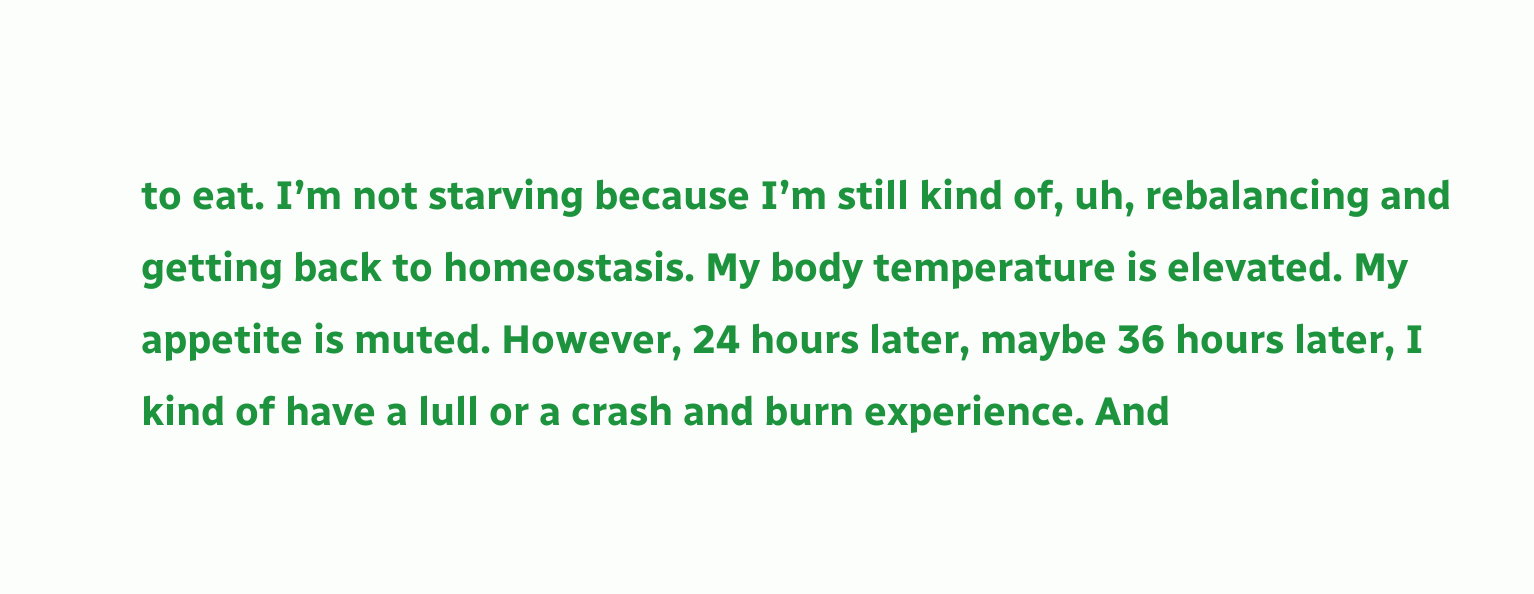to eat. I’m not starving because I’m still kind of, uh, rebalancing and getting back to homeostasis. My body temperature is elevated. My appetite is muted. However, 24 hours later, maybe 36 hours later, I kind of have a lull or a crash and burn experience. And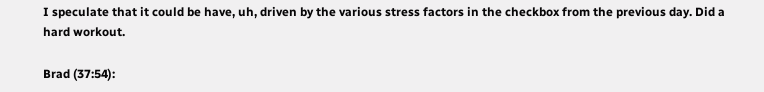I speculate that it could be have, uh, driven by the various stress factors in the checkbox from the previous day. Did a hard workout.

Brad (37:54):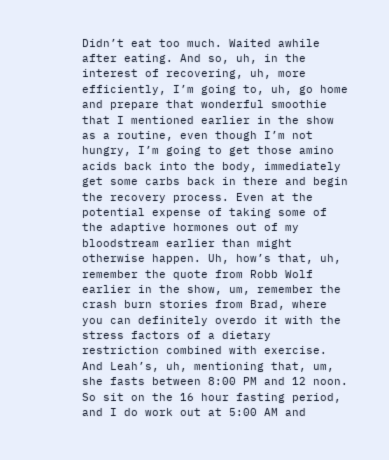Didn’t eat too much. Waited awhile after eating. And so, uh, in the interest of recovering, uh, more efficiently, I’m going to, uh, go home and prepare that wonderful smoothie that I mentioned earlier in the show as a routine, even though I’m not hungry, I’m going to get those amino acids back into the body, immediately get some carbs back in there and begin the recovery process. Even at the potential expense of taking some of the adaptive hormones out of my bloodstream earlier than might otherwise happen. Uh, how’s that, uh, remember the quote from Robb Wolf earlier in the show, um, remember the crash burn stories from Brad, where you can definitely overdo it with the stress factors of a dietary restriction combined with exercise. And Leah’s, uh, mentioning that, um, she fasts between 8:00 PM and 12 noon. So sit on the 16 hour fasting period, and I do work out at 5:00 AM and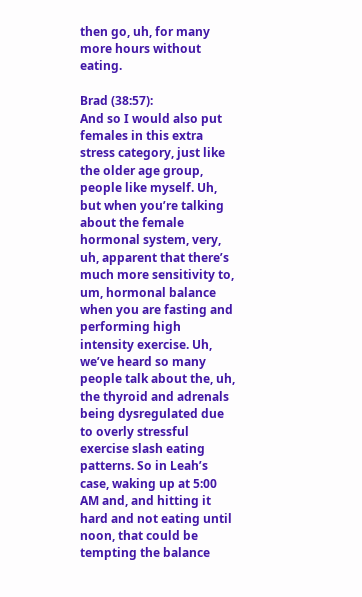then go, uh, for many more hours without eating.

Brad (38:57):
And so I would also put females in this extra stress category, just like the older age group, people like myself. Uh, but when you’re talking about the female hormonal system, very, uh, apparent that there’s much more sensitivity to, um, hormonal balance when you are fasting and performing high intensity exercise. Uh, we’ve heard so many people talk about the, uh, the thyroid and adrenals being dysregulated due to overly stressful exercise slash eating patterns. So in Leah’s case, waking up at 5:00 AM and, and hitting it hard and not eating until noon, that could be tempting the balance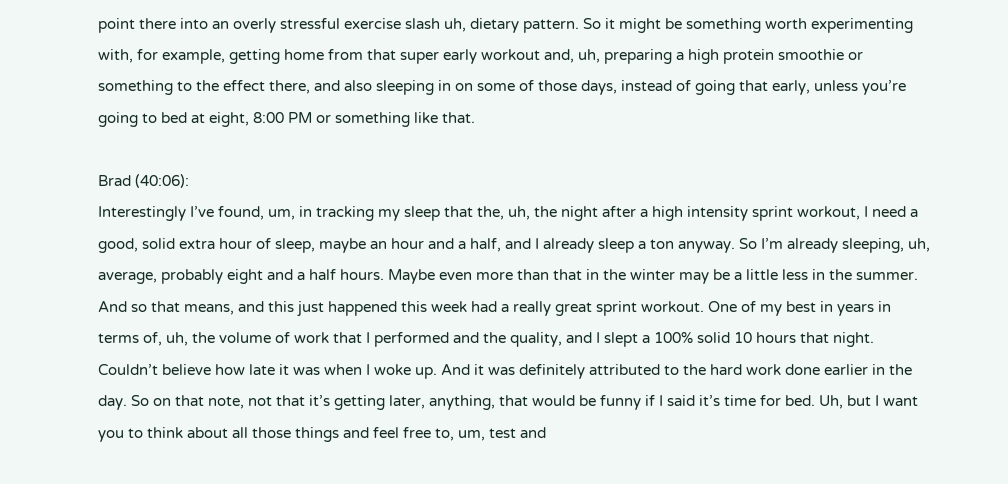point there into an overly stressful exercise slash uh, dietary pattern. So it might be something worth experimenting with, for example, getting home from that super early workout and, uh, preparing a high protein smoothie or something to the effect there, and also sleeping in on some of those days, instead of going that early, unless you’re going to bed at eight, 8:00 PM or something like that.

Brad (40:06):
Interestingly I’ve found, um, in tracking my sleep that the, uh, the night after a high intensity sprint workout, I need a good, solid extra hour of sleep, maybe an hour and a half, and I already sleep a ton anyway. So I’m already sleeping, uh, average, probably eight and a half hours. Maybe even more than that in the winter may be a little less in the summer. And so that means, and this just happened this week had a really great sprint workout. One of my best in years in terms of, uh, the volume of work that I performed and the quality, and I slept a 100% solid 10 hours that night. Couldn’t believe how late it was when I woke up. And it was definitely attributed to the hard work done earlier in the day. So on that note, not that it’s getting later, anything, that would be funny if I said it’s time for bed. Uh, but I want you to think about all those things and feel free to, um, test and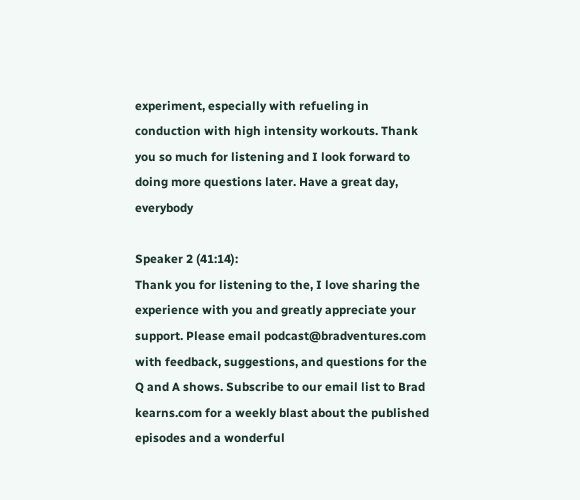experiment, especially with refueling in conduction with high intensity workouts. Thank you so much for listening and I look forward to doing more questions later. Have a great day, everybody

Speaker 2 (41:14):
Thank you for listening to the, I love sharing the experience with you and greatly appreciate your support. Please email podcast@bradventures.com with feedback, suggestions, and questions for the Q and A shows. Subscribe to our email list to Brad kearns.com for a weekly blast about the published episodes and a wonderful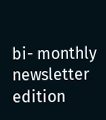bi- monthly newsletter edition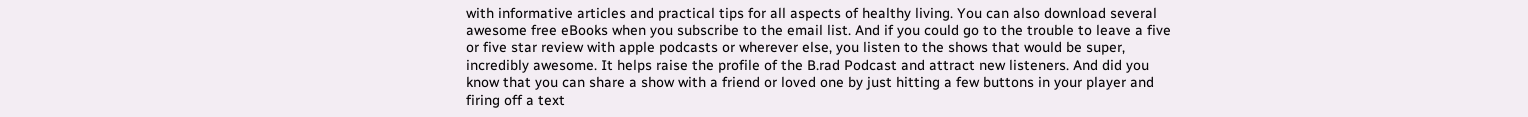with informative articles and practical tips for all aspects of healthy living. You can also download several awesome free eBooks when you subscribe to the email list. And if you could go to the trouble to leave a five or five star review with apple podcasts or wherever else, you listen to the shows that would be super, incredibly awesome. It helps raise the profile of the B.rad Podcast and attract new listeners. And did you know that you can share a show with a friend or loved one by just hitting a few buttons in your player and firing off a text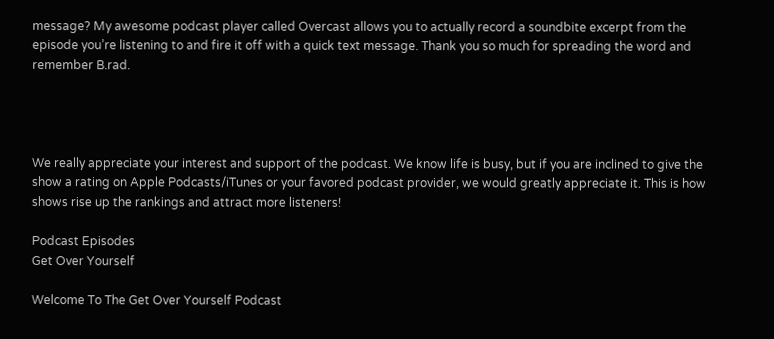message? My awesome podcast player called Overcast allows you to actually record a soundbite excerpt from the episode you’re listening to and fire it off with a quick text message. Thank you so much for spreading the word and remember B.rad.




We really appreciate your interest and support of the podcast. We know life is busy, but if you are inclined to give the show a rating on Apple Podcasts/iTunes or your favored podcast provider, we would greatly appreciate it. This is how shows rise up the rankings and attract more listeners!

Podcast Episodes
Get Over Yourself

Welcome To The Get Over Yourself Podcast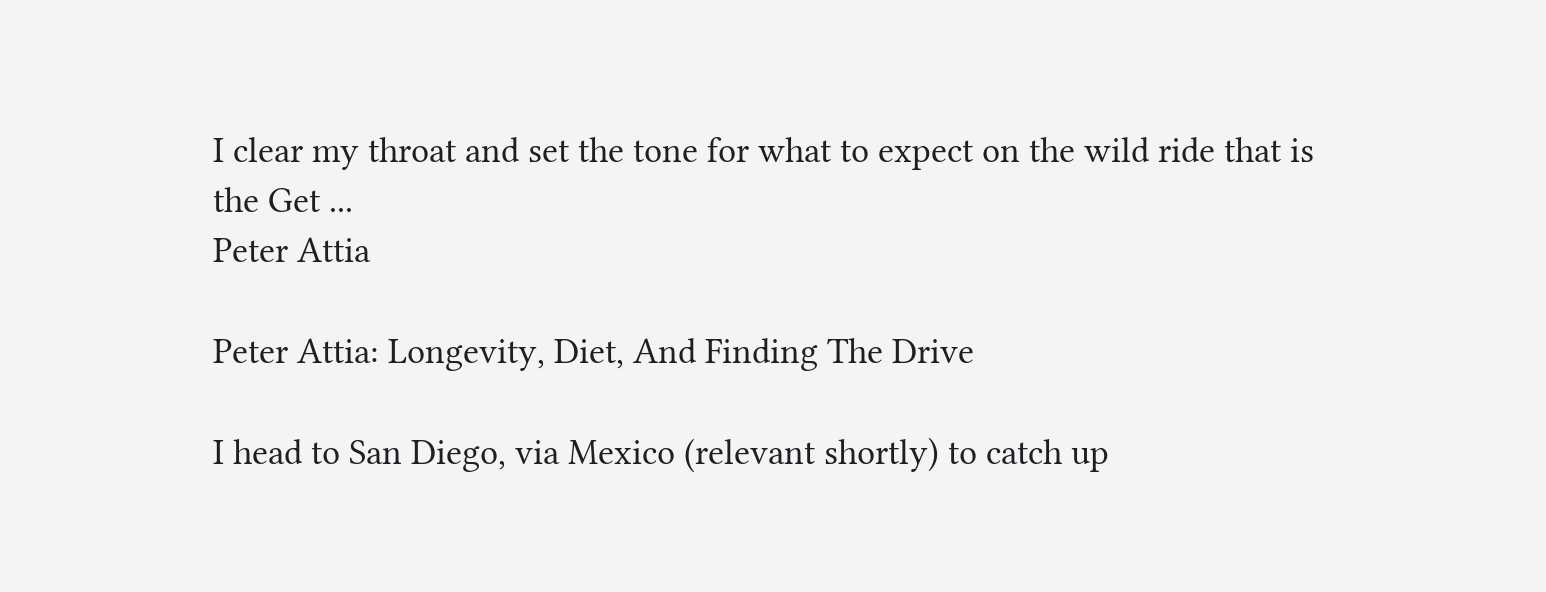I clear my throat and set the tone for what to expect on the wild ride that is the Get ...
Peter Attia

Peter Attia: Longevity, Diet, And Finding The Drive

I head to San Diego, via Mexico (relevant shortly) to catch up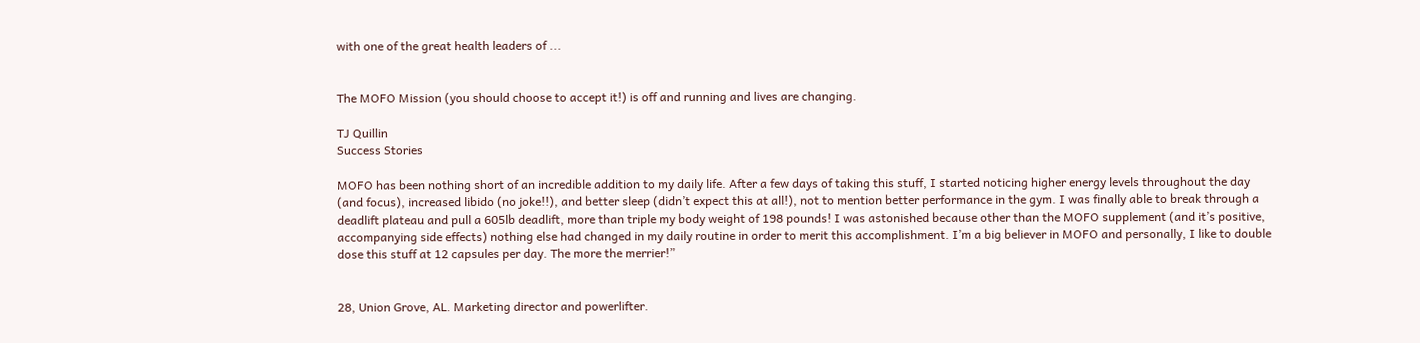with one of the great health leaders of ...


The MOFO Mission (you should choose to accept it!) is off and running and lives are changing.

TJ Quillin
Success Stories

MOFO has been nothing short of an incredible addition to my daily life. After a few days of taking this stuff, I started noticing higher energy levels throughout the day (and focus), increased libido (no joke!!), and better sleep (didn’t expect this at all!), not to mention better performance in the gym. I was finally able to break through a deadlift plateau and pull a 605lb deadlift, more than triple my body weight of 198 pounds! I was astonished because other than the MOFO supplement (and it’s positive, accompanying side effects) nothing else had changed in my daily routine in order to merit this accomplishment. I’m a big believer in MOFO and personally, I like to double dose this stuff at 12 capsules per day. The more the merrier!”


28, Union Grove, AL. Marketing director and powerlifter.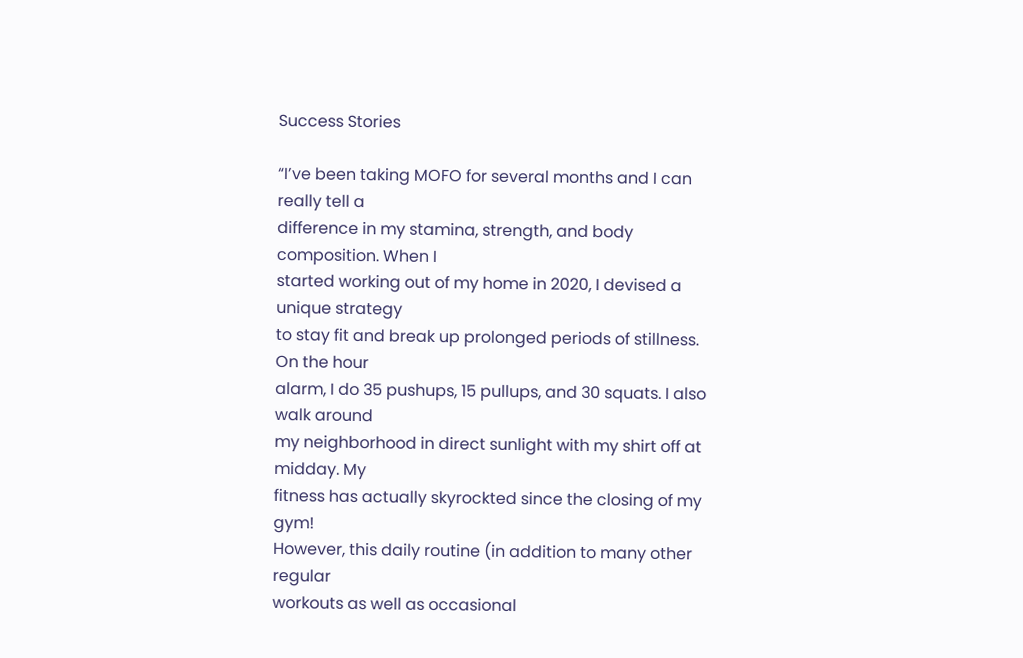Success Stories

“I’ve been taking MOFO for several months and I can really tell a
difference in my stamina, strength, and body composition. When I
started working out of my home in 2020, I devised a unique strategy
to stay fit and break up prolonged periods of stillness. On the hour
alarm, I do 35 pushups, 15 pullups, and 30 squats. I also walk around
my neighborhood in direct sunlight with my shirt off at midday. My
fitness has actually skyrockted since the closing of my gym!
However, this daily routine (in addition to many other regular
workouts as well as occasional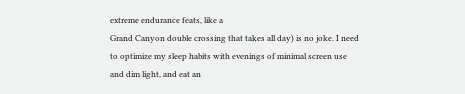extreme endurance feats, like a
Grand Canyon double crossing that takes all day) is no joke. I need
to optimize my sleep habits with evenings of minimal screen use
and dim light, and eat an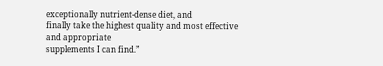exceptionally nutrient-dense diet, and
finally take the highest quality and most effective and appropriate
supplements I can find.”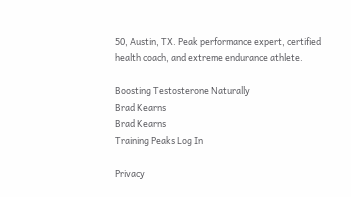50, Austin, TX. Peak performance expert, certified
health coach, and extreme endurance athlete.

Boosting Testosterone Naturally
Brad Kearns
Brad Kearns
Training Peaks Log In

Privacy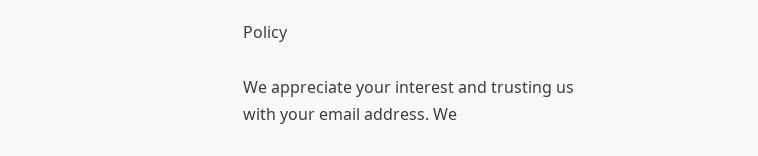Policy

We appreciate your interest and trusting us with your email address. We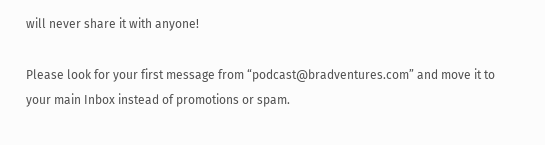will never share it with anyone!

Please look for your first message from “podcast@bradventures.com” and move it to your main Inbox instead of promotions or spam.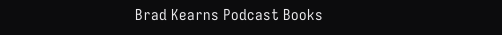Brad Kearns Podcast Books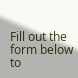Fill out the form below to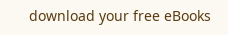download your free eBooks